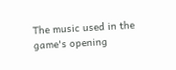The music used in the game's opening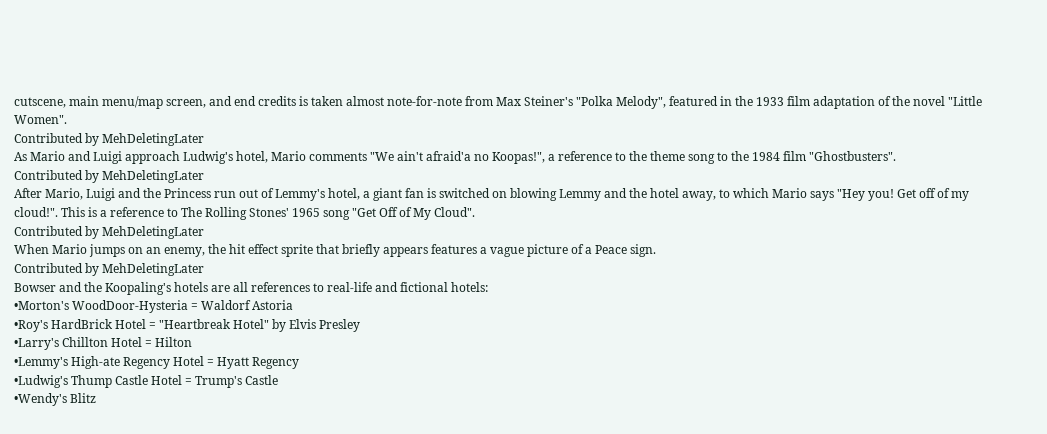cutscene, main menu/map screen, and end credits is taken almost note-for-note from Max Steiner's "Polka Melody", featured in the 1933 film adaptation of the novel "Little Women".
Contributed by MehDeletingLater
As Mario and Luigi approach Ludwig's hotel, Mario comments "We ain't afraid'a no Koopas!", a reference to the theme song to the 1984 film "Ghostbusters".
Contributed by MehDeletingLater
After Mario, Luigi and the Princess run out of Lemmy's hotel, a giant fan is switched on blowing Lemmy and the hotel away, to which Mario says "Hey you! Get off of my cloud!". This is a reference to The Rolling Stones' 1965 song "Get Off of My Cloud".
Contributed by MehDeletingLater
When Mario jumps on an enemy, the hit effect sprite that briefly appears features a vague picture of a Peace sign.
Contributed by MehDeletingLater
Bowser and the Koopaling's hotels are all references to real-life and fictional hotels:
•Morton's WoodDoor-Hysteria = Waldorf Astoria
•Roy's HardBrick Hotel = "Heartbreak Hotel" by Elvis Presley
•Larry's Chillton Hotel = Hilton
•Lemmy's High-ate Regency Hotel = Hyatt Regency
•Ludwig's Thump Castle Hotel = Trump's Castle
•Wendy's Blitz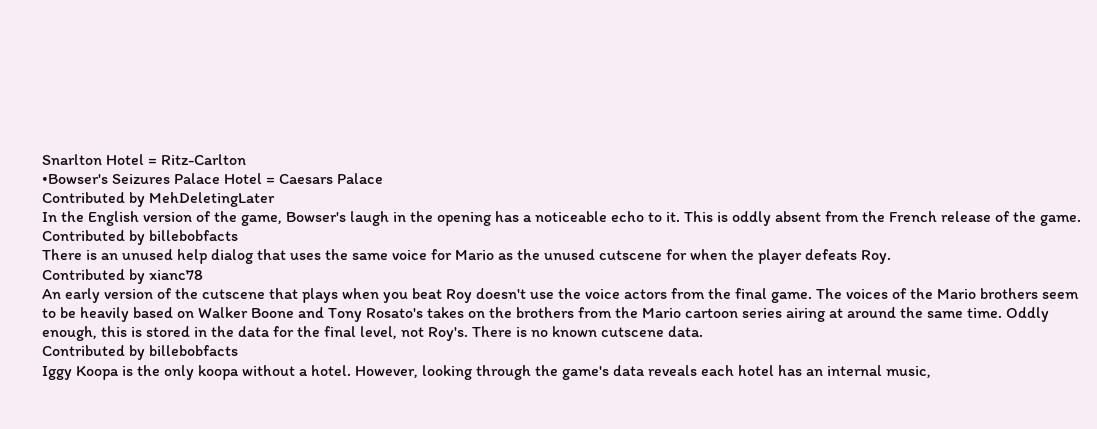Snarlton Hotel = Ritz-Carlton
•Bowser's Seizures Palace Hotel = Caesars Palace
Contributed by MehDeletingLater
In the English version of the game, Bowser's laugh in the opening has a noticeable echo to it. This is oddly absent from the French release of the game.
Contributed by billebobfacts
There is an unused help dialog that uses the same voice for Mario as the unused cutscene for when the player defeats Roy.
Contributed by xianc78
An early version of the cutscene that plays when you beat Roy doesn't use the voice actors from the final game. The voices of the Mario brothers seem to be heavily based on Walker Boone and Tony Rosato's takes on the brothers from the Mario cartoon series airing at around the same time. Oddly enough, this is stored in the data for the final level, not Roy's. There is no known cutscene data.
Contributed by billebobfacts
Iggy Koopa is the only koopa without a hotel. However, looking through the game's data reveals each hotel has an internal music,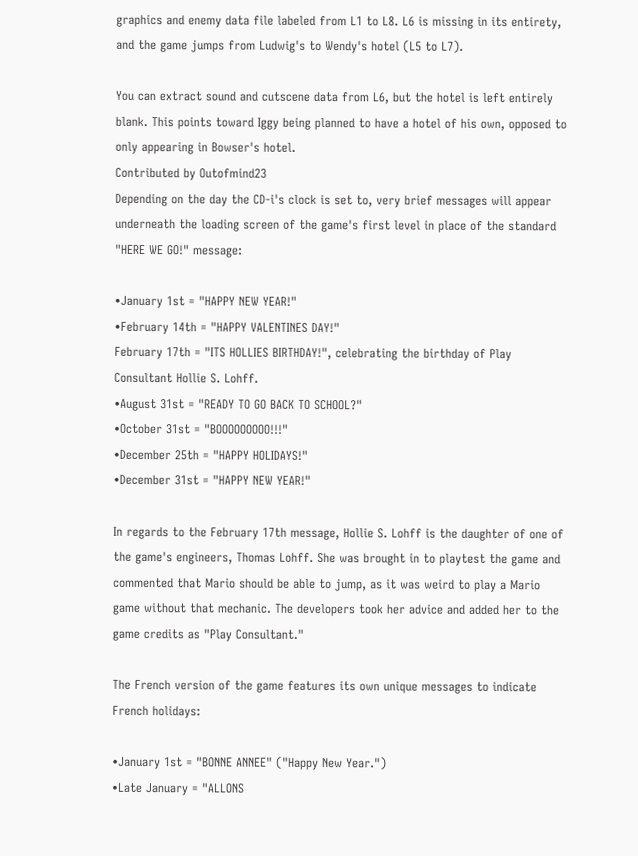graphics and enemy data file labeled from L1 to L8. L6 is missing in its entirety, and the game jumps from Ludwig's to Wendy's hotel (L5 to L7).

You can extract sound and cutscene data from L6, but the hotel is left entirely blank. This points toward Iggy being planned to have a hotel of his own, opposed to only appearing in Bowser's hotel.
Contributed by Outofmind23
Depending on the day the CD-i's clock is set to, very brief messages will appear underneath the loading screen of the game's first level in place of the standard "HERE WE GO!" message:

•January 1st = "HAPPY NEW YEAR!"
•February 14th = "HAPPY VALENTINES DAY!"
February 17th = "ITS HOLLIES BIRTHDAY!", celebrating the birthday of Play Consultant Hollie S. Lohff.
•August 31st = "READY TO GO BACK TO SCHOOL?"
•October 31st = "BOOOOOOOOO!!!"
•December 25th = "HAPPY HOLIDAYS!"
•December 31st = "HAPPY NEW YEAR!"

In regards to the February 17th message, Hollie S. Lohff is the daughter of one of the game's engineers, Thomas Lohff. She was brought in to playtest the game and commented that Mario should be able to jump, as it was weird to play a Mario game without that mechanic. The developers took her advice and added her to the game credits as "Play Consultant."

The French version of the game features its own unique messages to indicate French holidays:

•January 1st = "BONNE ANNEE" ("Happy New Year.")
•Late January = "ALLONS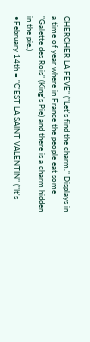CHERCHER LA FEVE" ("Let's find the charm." Displays in a time of year where in France the people eat some "Galette des Rois" (King's Pie) and there is a charm hidden in the pie.)
•February 14th = "C'EST LA SAINT VALENTIN" ("It's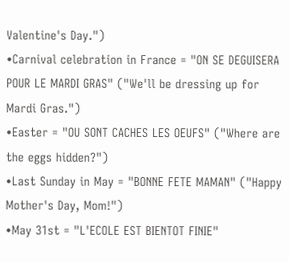Valentine's Day.")
•Carnival celebration in France = "ON SE DEGUISERA POUR LE MARDI GRAS" ("We'll be dressing up for Mardi Gras.")
•Easter = "OU SONT CACHES LES OEUFS" ("Where are the eggs hidden?")
•Last Sunday in May = "BONNE FETE MAMAN" ("Happy Mother's Day, Mom!")
•May 31st = "L'ECOLE EST BIENTOT FINIE"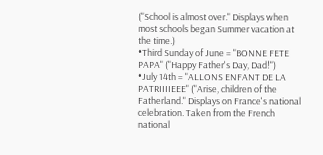("School is almost over." Displays when most schools began Summer vacation at the time.)
•Third Sunday of June = "BONNE FETE PAPA" ("Happy Father's Day, Dad!")
•July 14th = "ALLONS ENFANT DE LA PATRIIIIEEE" ("Arise, children of the Fatherland." Displays on France's national celebration. Taken from the French national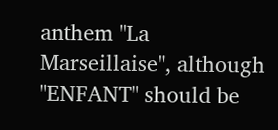anthem "La Marseillaise", although "ENFANT" should be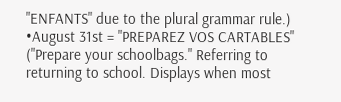"ENFANTS" due to the plural grammar rule.)
•August 31st = "PREPAREZ VOS CARTABLES" ("Prepare your schoolbags." Referring to returning to school. Displays when most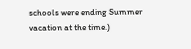schools were ending Summer vacation at the time.)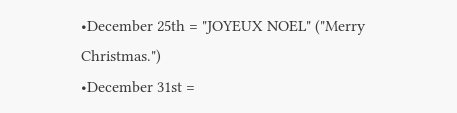•December 25th = "JOYEUX NOEL" ("Merry Christmas.")
•December 31st =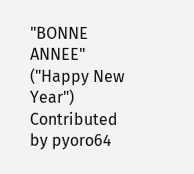"BONNE ANNEE" ("Happy New Year")
Contributed by pyoro64